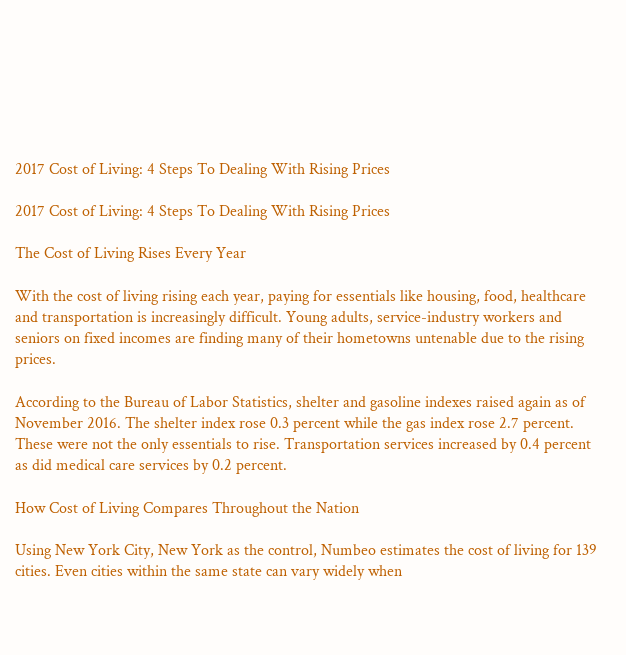2017 Cost of Living: 4 Steps To Dealing With Rising Prices

2017 Cost of Living: 4 Steps To Dealing With Rising Prices

The Cost of Living Rises Every Year

With the cost of living rising each year, paying for essentials like housing, food, healthcare and transportation is increasingly difficult. Young adults, service-industry workers and seniors on fixed incomes are finding many of their hometowns untenable due to the rising prices.

According to the Bureau of Labor Statistics, shelter and gasoline indexes raised again as of November 2016. The shelter index rose 0.3 percent while the gas index rose 2.7 percent. These were not the only essentials to rise. Transportation services increased by 0.4 percent as did medical care services by 0.2 percent.

How Cost of Living Compares Throughout the Nation

Using New York City, New York as the control, Numbeo estimates the cost of living for 139 cities. Even cities within the same state can vary widely when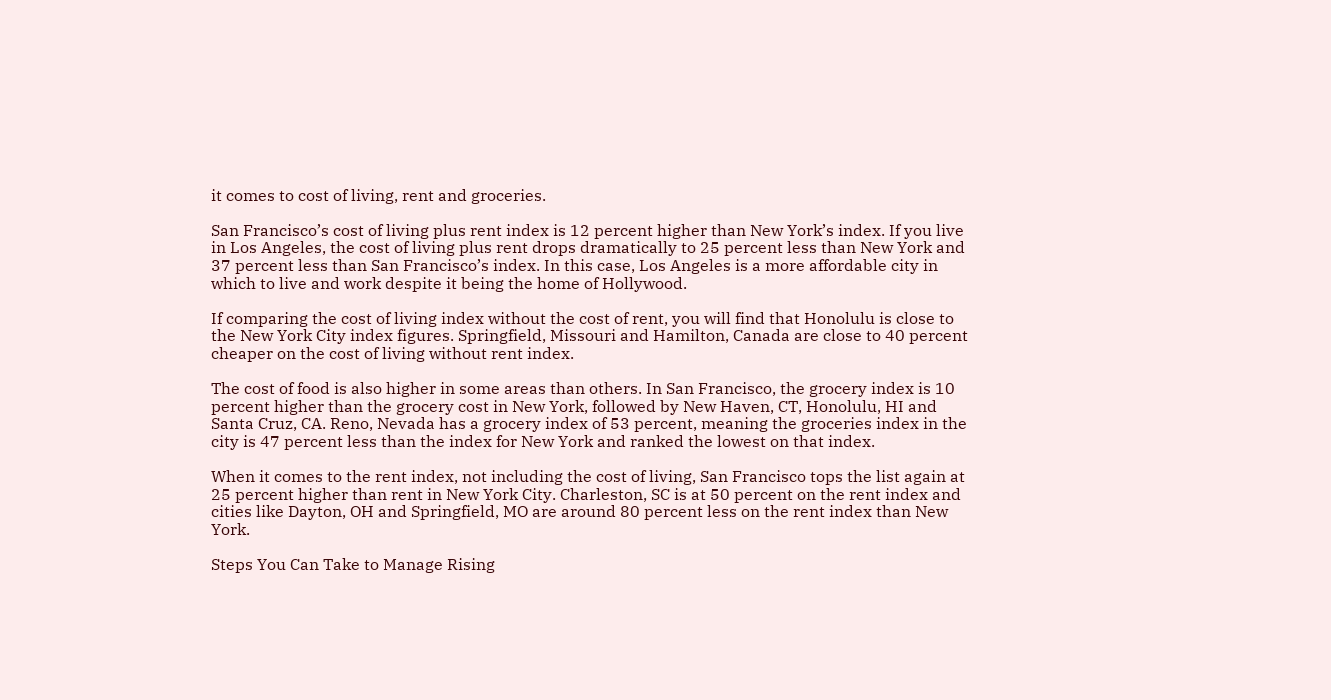it comes to cost of living, rent and groceries.

San Francisco’s cost of living plus rent index is 12 percent higher than New York’s index. If you live in Los Angeles, the cost of living plus rent drops dramatically to 25 percent less than New York and 37 percent less than San Francisco’s index. In this case, Los Angeles is a more affordable city in which to live and work despite it being the home of Hollywood.

If comparing the cost of living index without the cost of rent, you will find that Honolulu is close to the New York City index figures. Springfield, Missouri and Hamilton, Canada are close to 40 percent cheaper on the cost of living without rent index.

The cost of food is also higher in some areas than others. In San Francisco, the grocery index is 10 percent higher than the grocery cost in New York, followed by New Haven, CT, Honolulu, HI and Santa Cruz, CA. Reno, Nevada has a grocery index of 53 percent, meaning the groceries index in the city is 47 percent less than the index for New York and ranked the lowest on that index.

When it comes to the rent index, not including the cost of living, San Francisco tops the list again at 25 percent higher than rent in New York City. Charleston, SC is at 50 percent on the rent index and cities like Dayton, OH and Springfield, MO are around 80 percent less on the rent index than New York.

Steps You Can Take to Manage Rising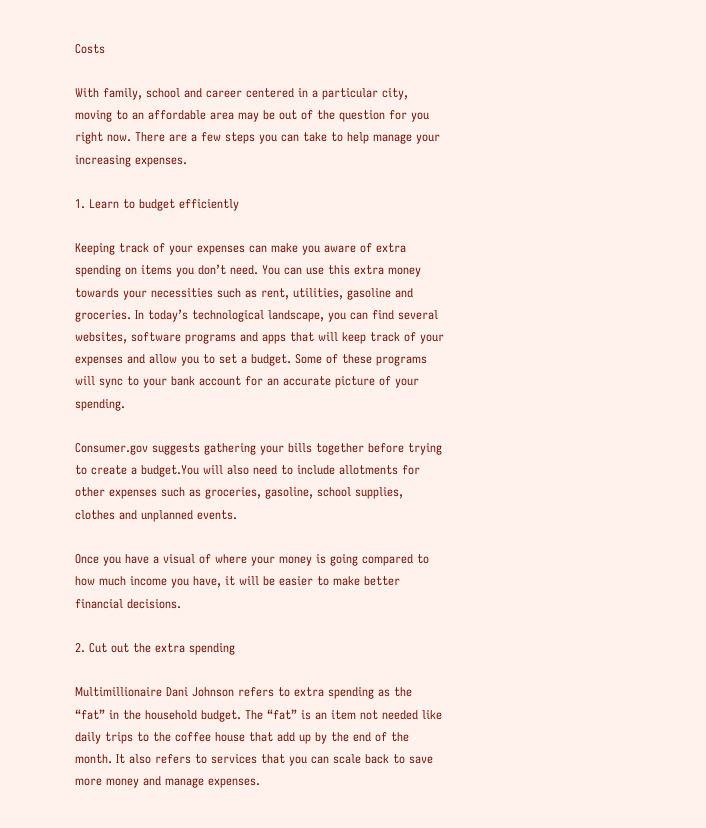Costs

With family, school and career centered in a particular city, moving to an affordable area may be out of the question for you right now. There are a few steps you can take to help manage your increasing expenses.

1. Learn to budget efficiently

Keeping track of your expenses can make you aware of extra spending on items you don’t need. You can use this extra money towards your necessities such as rent, utilities, gasoline and groceries. In today’s technological landscape, you can find several websites, software programs and apps that will keep track of your expenses and allow you to set a budget. Some of these programs will sync to your bank account for an accurate picture of your spending.

Consumer.gov suggests gathering your bills together before trying to create a budget.You will also need to include allotments for other expenses such as groceries, gasoline, school supplies, clothes and unplanned events.

Once you have a visual of where your money is going compared to how much income you have, it will be easier to make better financial decisions.

2. Cut out the extra spending

Multimillionaire Dani Johnson refers to extra spending as the “fat” in the household budget. The “fat” is an item not needed like daily trips to the coffee house that add up by the end of the month. It also refers to services that you can scale back to save more money and manage expenses.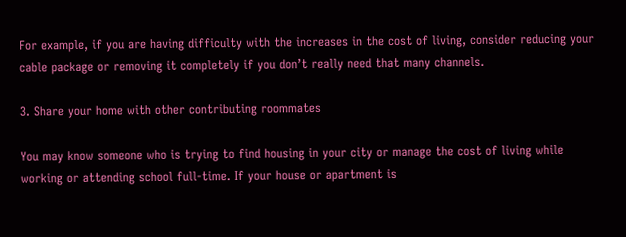For example, if you are having difficulty with the increases in the cost of living, consider reducing your cable package or removing it completely if you don’t really need that many channels.

3. Share your home with other contributing roommates

You may know someone who is trying to find housing in your city or manage the cost of living while working or attending school full-time. If your house or apartment is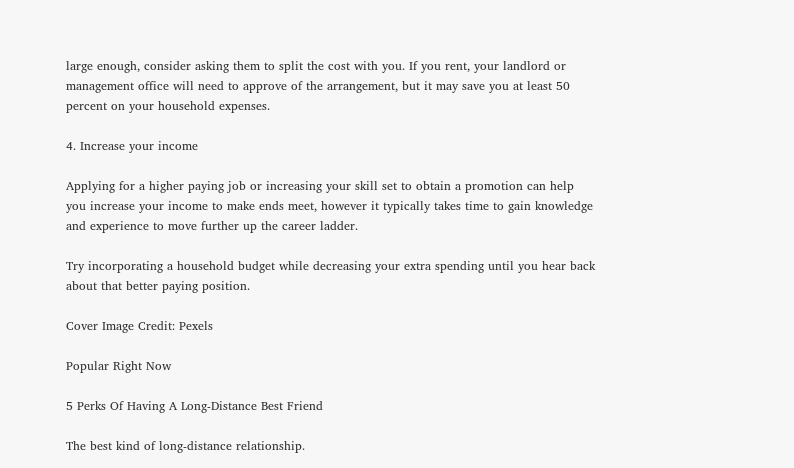large enough, consider asking them to split the cost with you. If you rent, your landlord or management office will need to approve of the arrangement, but it may save you at least 50 percent on your household expenses.

4. Increase your income

Applying for a higher paying job or increasing your skill set to obtain a promotion can help you increase your income to make ends meet, however it typically takes time to gain knowledge and experience to move further up the career ladder.

Try incorporating a household budget while decreasing your extra spending until you hear back about that better paying position.

Cover Image Credit: Pexels

Popular Right Now

5 Perks Of Having A Long-Distance Best Friend

The best kind of long-distance relationship.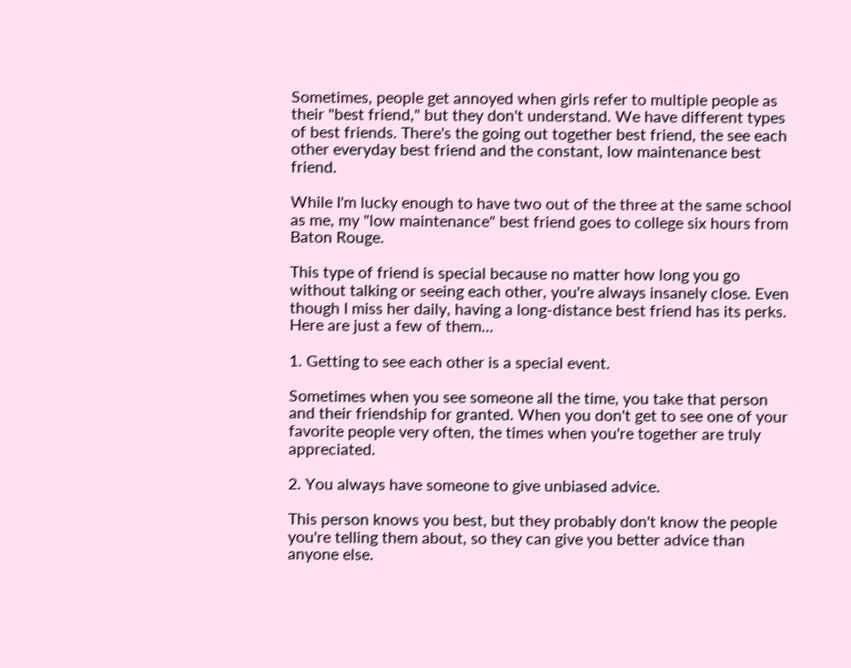Sometimes, people get annoyed when girls refer to multiple people as their "best friend," but they don't understand. We have different types of best friends. There's the going out together best friend, the see each other everyday best friend and the constant, low maintenance best friend.

While I'm lucky enough to have two out of the three at the same school as me, my "low maintenance" best friend goes to college six hours from Baton Rouge.

This type of friend is special because no matter how long you go without talking or seeing each other, you're always insanely close. Even though I miss her daily, having a long-distance best friend has its perks. Here are just a few of them...

1. Getting to see each other is a special event.

Sometimes when you see someone all the time, you take that person and their friendship for granted. When you don't get to see one of your favorite people very often, the times when you're together are truly appreciated.

2. You always have someone to give unbiased advice.

This person knows you best, but they probably don't know the people you're telling them about, so they can give you better advice than anyone else.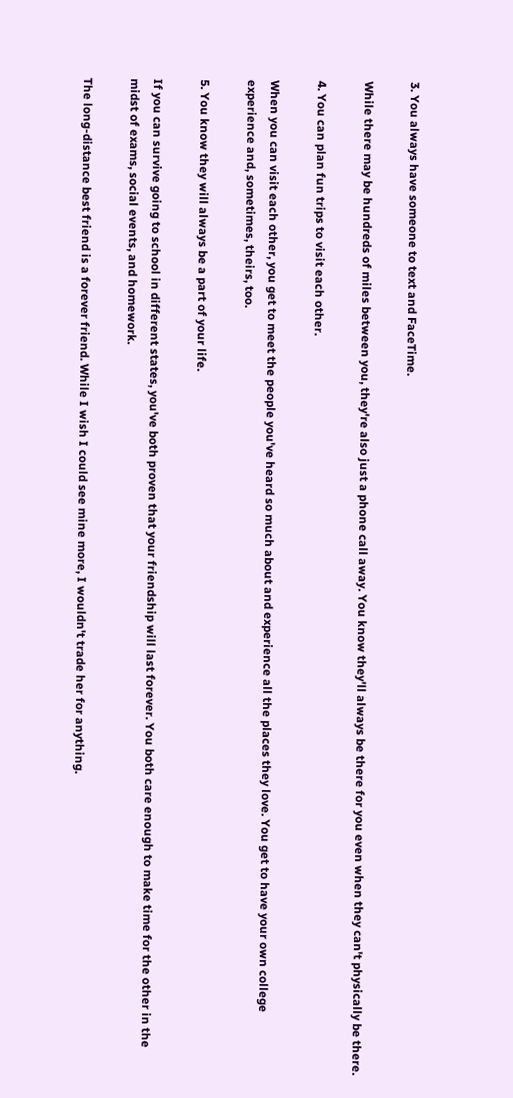3. You always have someone to text and FaceTime.

While there may be hundreds of miles between you, they're also just a phone call away. You know they'll always be there for you even when they can't physically be there.

4. You can plan fun trips to visit each other.

When you can visit each other, you get to meet the people you've heard so much about and experience all the places they love. You get to have your own college experience and, sometimes, theirs, too.

5. You know they will always be a part of your life.

If you can survive going to school in different states, you've both proven that your friendship will last forever. You both care enough to make time for the other in the midst of exams, social events, and homework.

The long-distance best friend is a forever friend. While I wish I could see mine more, I wouldn't trade her for anything.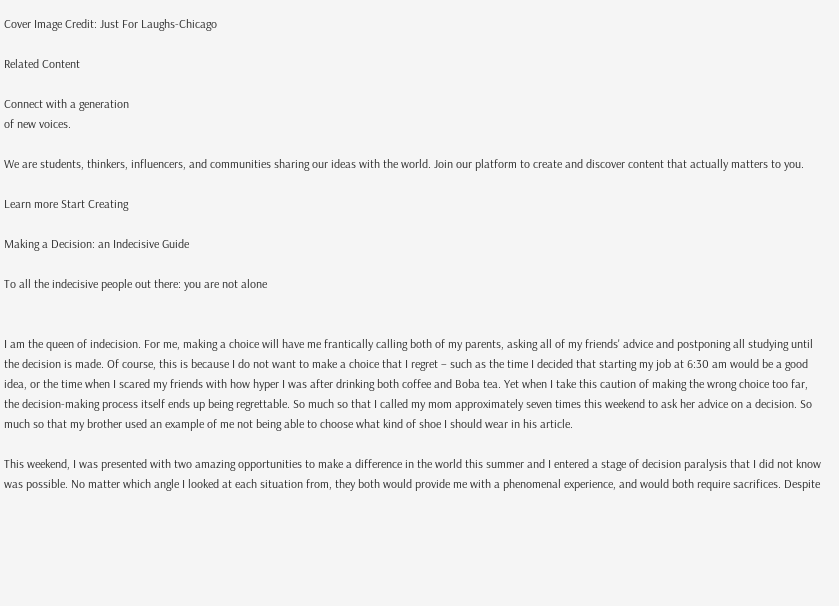Cover Image Credit: Just For Laughs-Chicago

Related Content

Connect with a generation
of new voices.

We are students, thinkers, influencers, and communities sharing our ideas with the world. Join our platform to create and discover content that actually matters to you.

Learn more Start Creating

Making a Decision: an Indecisive Guide

To all the indecisive people out there: you are not alone


I am the queen of indecision. For me, making a choice will have me frantically calling both of my parents, asking all of my friends' advice and postponing all studying until the decision is made. Of course, this is because I do not want to make a choice that I regret – such as the time I decided that starting my job at 6:30 am would be a good idea, or the time when I scared my friends with how hyper I was after drinking both coffee and Boba tea. Yet when I take this caution of making the wrong choice too far, the decision-making process itself ends up being regrettable. So much so that I called my mom approximately seven times this weekend to ask her advice on a decision. So much so that my brother used an example of me not being able to choose what kind of shoe I should wear in his article.

This weekend, I was presented with two amazing opportunities to make a difference in the world this summer and I entered a stage of decision paralysis that I did not know was possible. No matter which angle I looked at each situation from, they both would provide me with a phenomenal experience, and would both require sacrifices. Despite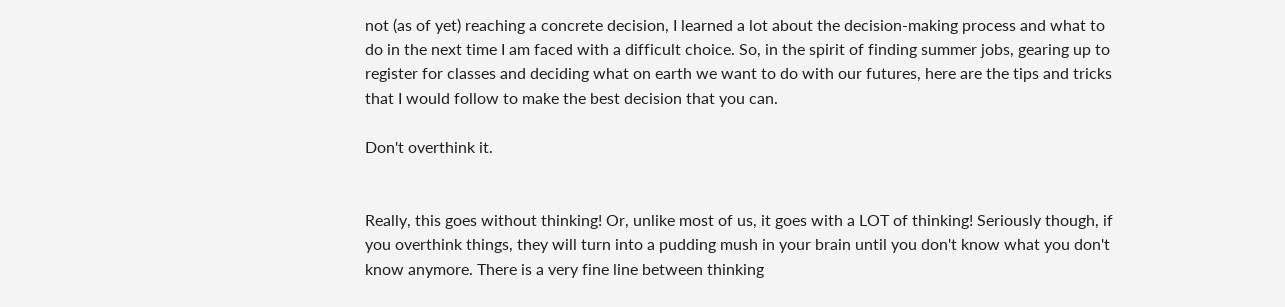not (as of yet) reaching a concrete decision, I learned a lot about the decision-making process and what to do in the next time I am faced with a difficult choice. So, in the spirit of finding summer jobs, gearing up to register for classes and deciding what on earth we want to do with our futures, here are the tips and tricks that I would follow to make the best decision that you can.

Don't overthink it.


Really, this goes without thinking! Or, unlike most of us, it goes with a LOT of thinking! Seriously though, if you overthink things, they will turn into a pudding mush in your brain until you don't know what you don't know anymore. There is a very fine line between thinking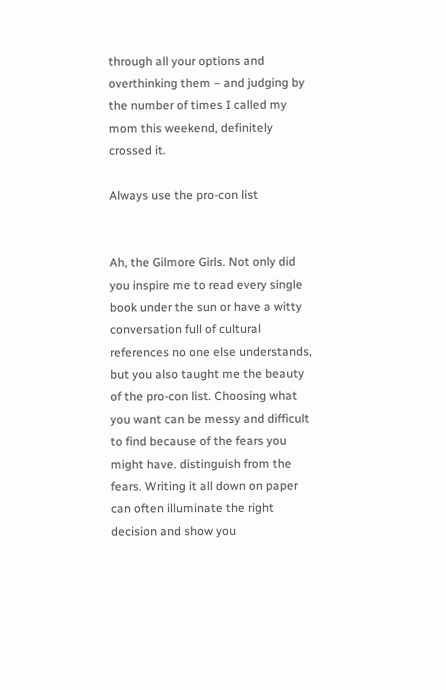through all your options and overthinking them – and judging by the number of times I called my mom this weekend, definitely crossed it.

Always use the pro-con list


Ah, the Gilmore Girls. Not only did you inspire me to read every single book under the sun or have a witty conversation full of cultural references no one else understands, but you also taught me the beauty of the pro-con list. Choosing what you want can be messy and difficult to find because of the fears you might have. distinguish from the fears. Writing it all down on paper can often illuminate the right decision and show you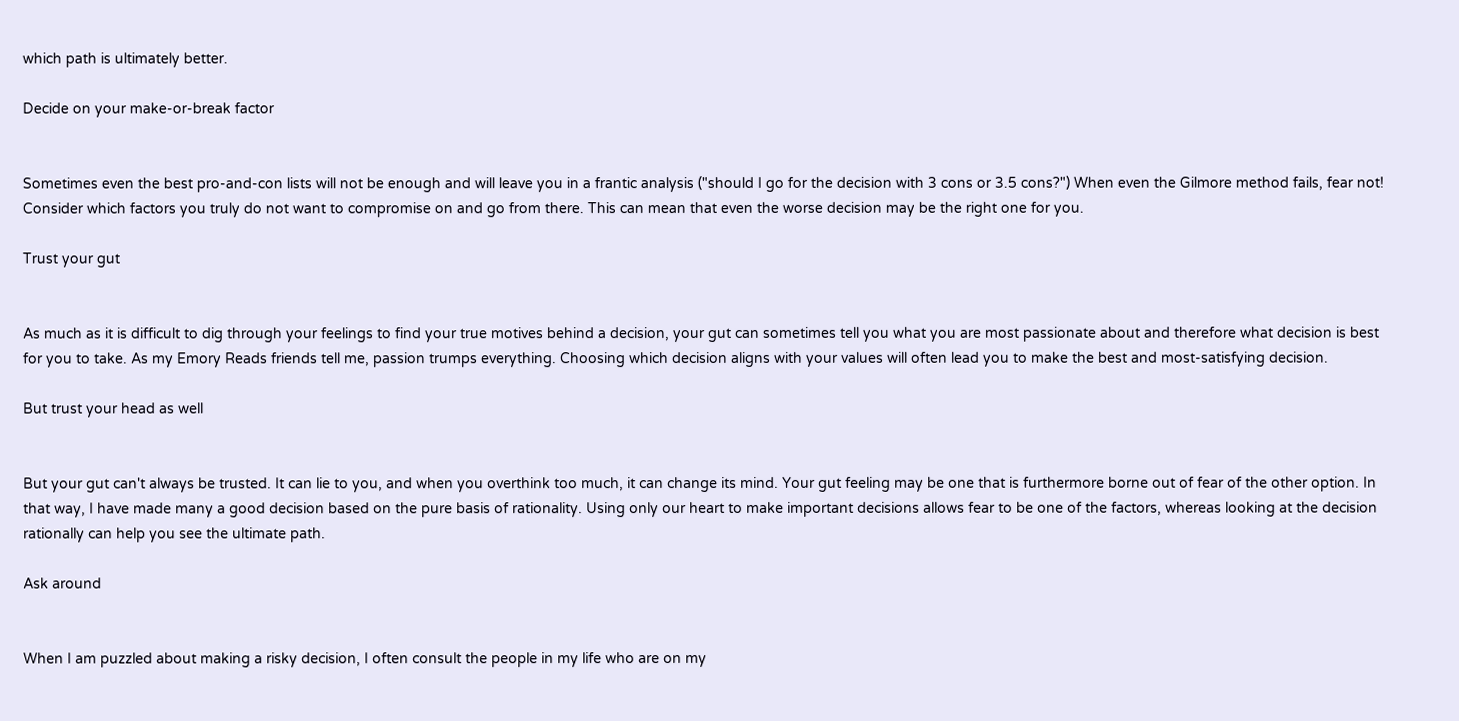which path is ultimately better.

Decide on your make-or-break factor


Sometimes even the best pro-and-con lists will not be enough and will leave you in a frantic analysis ("should I go for the decision with 3 cons or 3.5 cons?") When even the Gilmore method fails, fear not! Consider which factors you truly do not want to compromise on and go from there. This can mean that even the worse decision may be the right one for you.

Trust your gut


As much as it is difficult to dig through your feelings to find your true motives behind a decision, your gut can sometimes tell you what you are most passionate about and therefore what decision is best for you to take. As my Emory Reads friends tell me, passion trumps everything. Choosing which decision aligns with your values will often lead you to make the best and most-satisfying decision.

But trust your head as well


But your gut can't always be trusted. It can lie to you, and when you overthink too much, it can change its mind. Your gut feeling may be one that is furthermore borne out of fear of the other option. In that way, I have made many a good decision based on the pure basis of rationality. Using only our heart to make important decisions allows fear to be one of the factors, whereas looking at the decision rationally can help you see the ultimate path.

Ask around


When I am puzzled about making a risky decision, I often consult the people in my life who are on my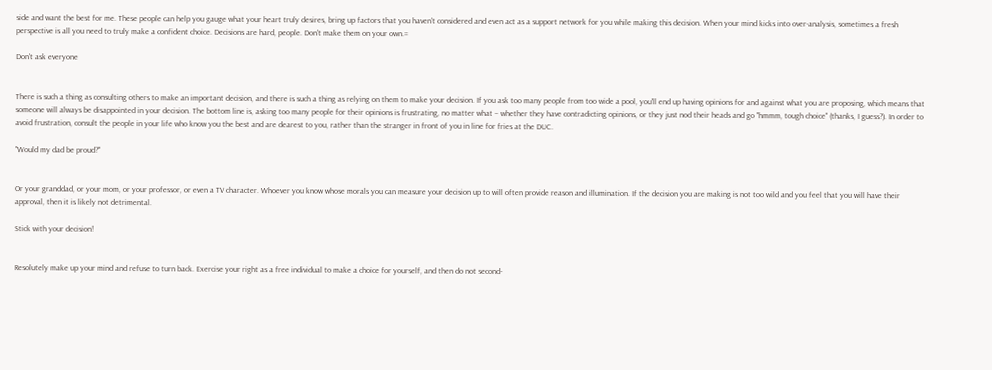side and want the best for me. These people can help you gauge what your heart truly desires, bring up factors that you haven't considered and even act as a support network for you while making this decision. When your mind kicks into over-analysis, sometimes a fresh perspective is all you need to truly make a confident choice. Decisions are hard, people. Don't make them on your own.=

Don't ask everyone


There is such a thing as consulting others to make an important decision, and there is such a thing as relying on them to make your decision. If you ask too many people from too wide a pool, you'll end up having opinions for and against what you are proposing, which means that someone will always be disappointed in your decision. The bottom line is, asking too many people for their opinions is frustrating, no matter what – whether they have contradicting opinions, or they just nod their heads and go "hmmm, tough choice" (thanks, I guess?). In order to avoid frustration, consult the people in your life who know you the best and are dearest to you, rather than the stranger in front of you in line for fries at the DUC.

"Would my dad be proud?"


Or your granddad, or your mom, or your professor, or even a TV character. Whoever you know whose morals you can measure your decision up to will often provide reason and illumination. If the decision you are making is not too wild and you feel that you will have their approval, then it is likely not detrimental.

Stick with your decision!


Resolutely make up your mind and refuse to turn back. Exercise your right as a free individual to make a choice for yourself, and then do not second-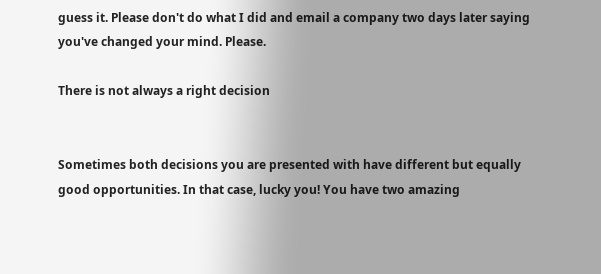guess it. Please don't do what I did and email a company two days later saying you've changed your mind. Please.

There is not always a right decision


Sometimes both decisions you are presented with have different but equally good opportunities. In that case, lucky you! You have two amazing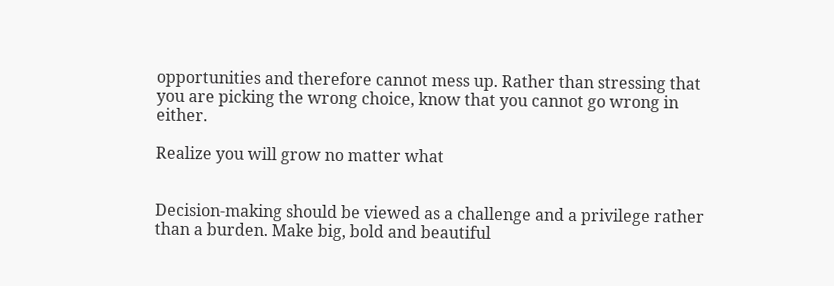opportunities and therefore cannot mess up. Rather than stressing that you are picking the wrong choice, know that you cannot go wrong in either.

Realize you will grow no matter what


Decision-making should be viewed as a challenge and a privilege rather than a burden. Make big, bold and beautiful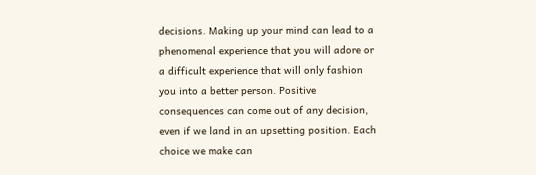decisions. Making up your mind can lead to a phenomenal experience that you will adore or a difficult experience that will only fashion you into a better person. Positive consequences can come out of any decision, even if we land in an upsetting position. Each choice we make can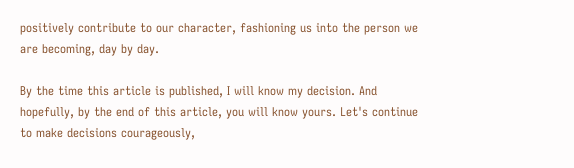positively contribute to our character, fashioning us into the person we are becoming, day by day.

By the time this article is published, I will know my decision. And hopefully, by the end of this article, you will know yours. Let's continue to make decisions courageously,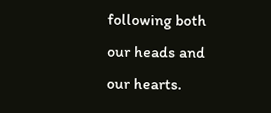following both our heads and our hearts.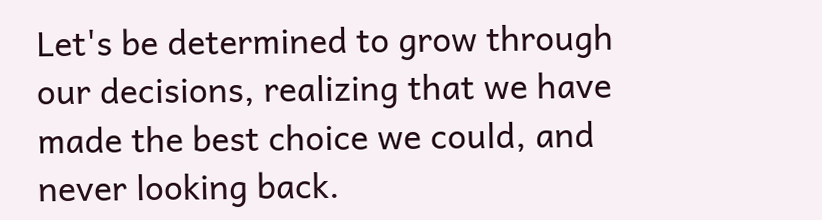Let's be determined to grow through our decisions, realizing that we have made the best choice we could, and never looking back.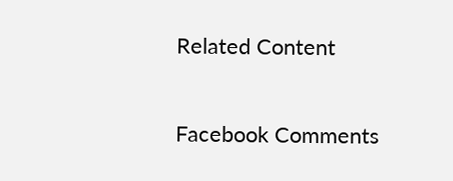Related Content

Facebook Comments